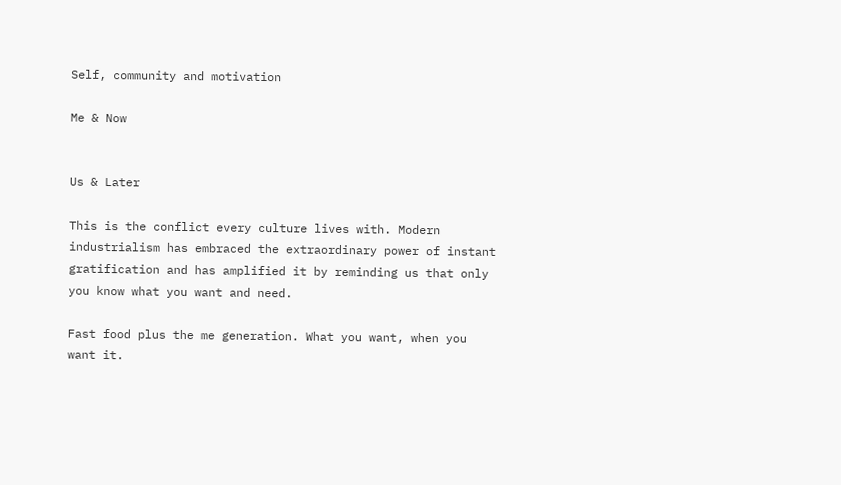Self, community and motivation

Me & Now


Us & Later

This is the conflict every culture lives with. Modern industrialism has embraced the extraordinary power of instant gratification and has amplified it by reminding us that only you know what you want and need.

Fast food plus the me generation. What you want, when you want it.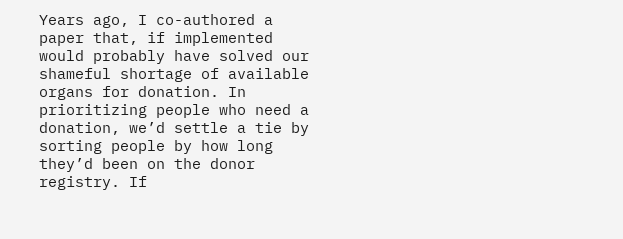Years ago, I co-authored a paper that, if implemented would probably have solved our shameful shortage of available organs for donation. In prioritizing people who need a donation, we’d settle a tie by sorting people by how long they’d been on the donor registry. If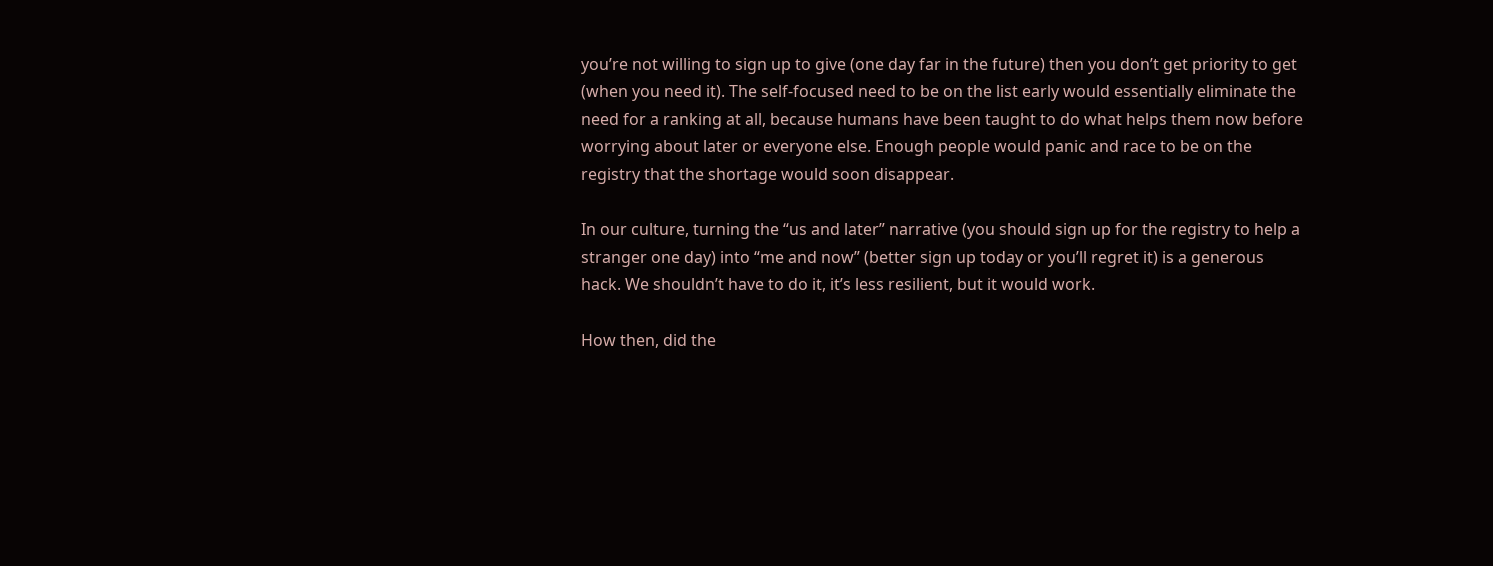you’re not willing to sign up to give (one day far in the future) then you don’t get priority to get (when you need it). The self-focused need to be on the list early would essentially eliminate the need for a ranking at all, because humans have been taught to do what helps them now before worrying about later or everyone else. Enough people would panic and race to be on the registry that the shortage would soon disappear.

In our culture, turning the “us and later” narrative (you should sign up for the registry to help a stranger one day) into “me and now” (better sign up today or you’ll regret it) is a generous hack. We shouldn’t have to do it, it’s less resilient, but it would work.

How then, did the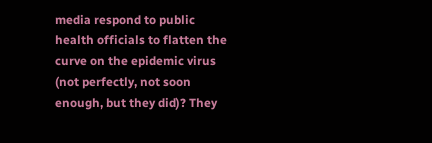media respond to public health officials to flatten the curve on the epidemic virus (not perfectly, not soon enough, but they did)? They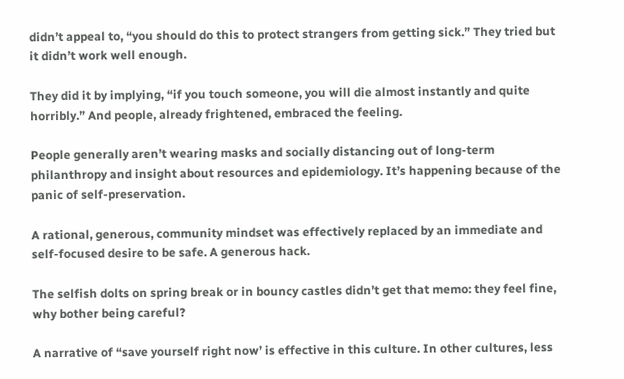didn’t appeal to, “you should do this to protect strangers from getting sick.” They tried but it didn’t work well enough.

They did it by implying, “if you touch someone, you will die almost instantly and quite horribly.” And people, already frightened, embraced the feeling.

People generally aren’t wearing masks and socially distancing out of long-term philanthropy and insight about resources and epidemiology. It’s happening because of the panic of self-preservation.

A rational, generous, community mindset was effectively replaced by an immediate and self-focused desire to be safe. A generous hack.

The selfish dolts on spring break or in bouncy castles didn’t get that memo: they feel fine, why bother being careful?

A narrative of “save yourself right now’ is effective in this culture. In other cultures, less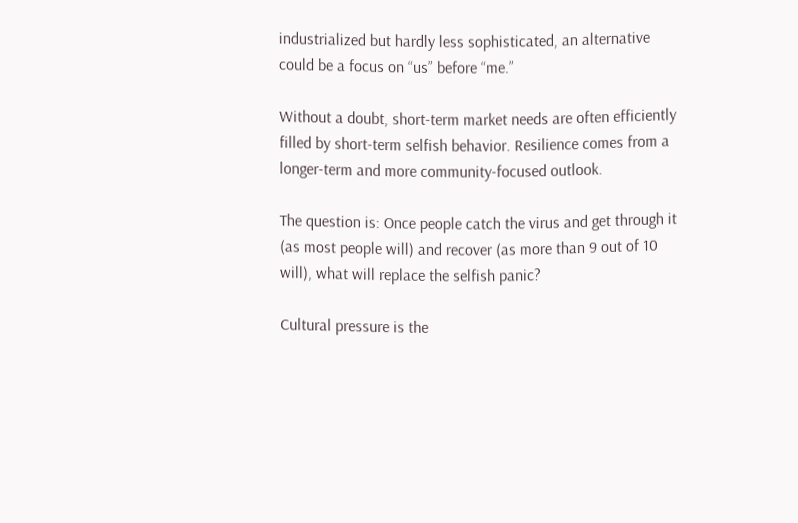industrialized but hardly less sophisticated, an alternative could be a focus on “us” before “me.”

Without a doubt, short-term market needs are often efficiently filled by short-term selfish behavior. Resilience comes from a longer-term and more community-focused outlook.

The question is: Once people catch the virus and get through it (as most people will) and recover (as more than 9 out of 10 will), what will replace the selfish panic?

Cultural pressure is the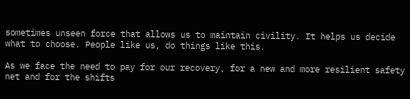sometimes unseen force that allows us to maintain civility. It helps us decide what to choose. People like us, do things like this.

As we face the need to pay for our recovery, for a new and more resilient safety net and for the shifts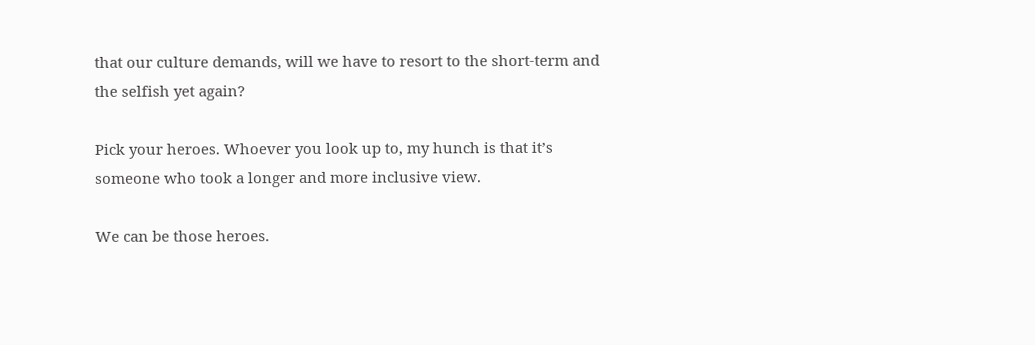that our culture demands, will we have to resort to the short-term and the selfish yet again?

Pick your heroes. Whoever you look up to, my hunch is that it’s someone who took a longer and more inclusive view.

We can be those heroes.